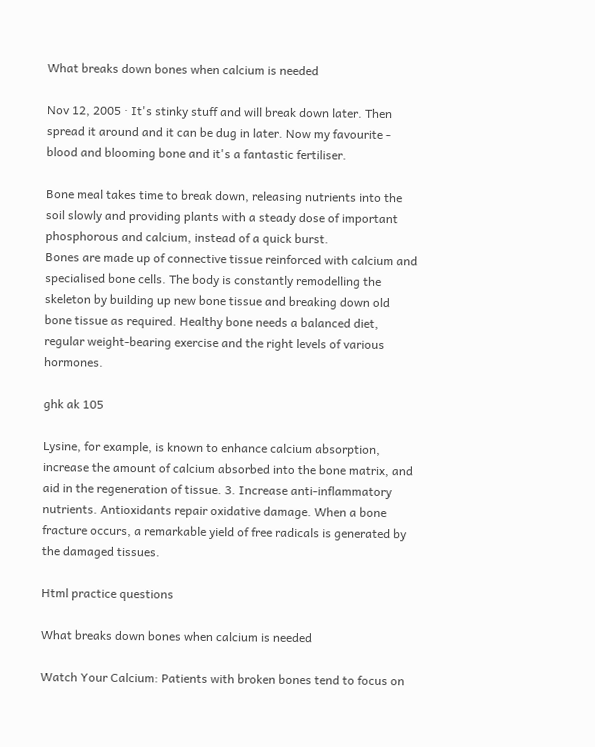What breaks down bones when calcium is needed

Nov 12, 2005 · It's stinky stuff and will break down later. Then spread it around and it can be dug in later. Now my favourite - blood and blooming bone and it's a fantastic fertiliser.

Bone meal takes time to break down, releasing nutrients into the soil slowly and providing plants with a steady dose of important phosphorous and calcium, instead of a quick burst.
Bones are made up of connective tissue reinforced with calcium and specialised bone cells. The body is constantly remodelling the skeleton by building up new bone tissue and breaking down old bone tissue as required. Healthy bone needs a balanced diet, regular weight-bearing exercise and the right levels of various hormones.

ghk ak 105

Lysine, for example, is known to enhance calcium absorption, increase the amount of calcium absorbed into the bone matrix, and aid in the regeneration of tissue. 3. Increase anti-inflammatory nutrients. Antioxidants repair oxidative damage. When a bone fracture occurs, a remarkable yield of free radicals is generated by the damaged tissues.

Html practice questions

What breaks down bones when calcium is needed

Watch Your Calcium: Patients with broken bones tend to focus on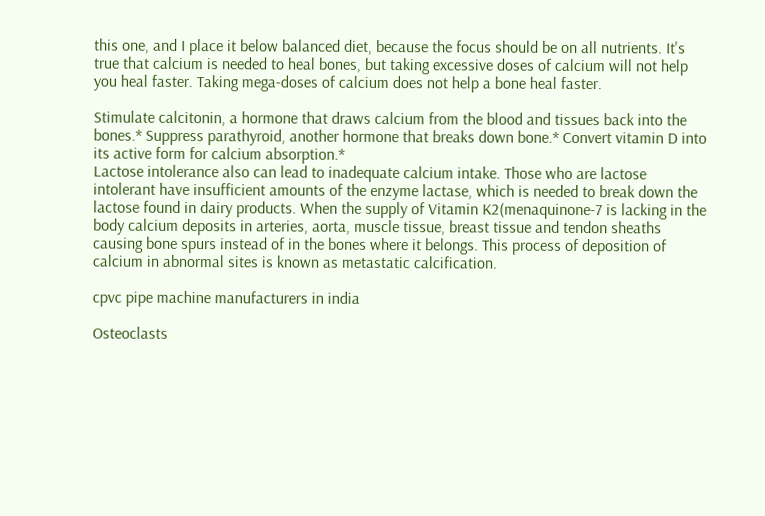this one, and I place it below balanced diet, because the focus should be on all nutrients. It's true that calcium is needed to heal bones, but taking excessive doses of calcium will not help you heal faster. Taking mega-doses of calcium does not help a bone heal faster.

Stimulate calcitonin, a hormone that draws calcium from the blood and tissues back into the bones.* Suppress parathyroid, another hormone that breaks down bone.* Convert vitamin D into its active form for calcium absorption.*
Lactose intolerance also can lead to inadequate calcium intake. Those who are lactose intolerant have insufficient amounts of the enzyme lactase, which is needed to break down the lactose found in dairy products. When the supply of Vitamin K2(menaquinone-7 is lacking in the body calcium deposits in arteries, aorta, muscle tissue, breast tissue and tendon sheaths causing bone spurs instead of in the bones where it belongs. This process of deposition of calcium in abnormal sites is known as metastatic calcification.

cpvc pipe machine manufacturers in india

Osteoclasts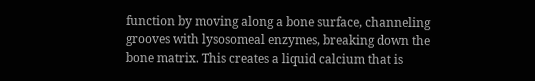function by moving along a bone surface, channeling grooves with lysosomeal enzymes, breaking down the bone matrix. This creates a liquid calcium that is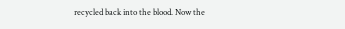recycled back into the blood. Now the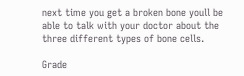next time you get a broken bone youll be able to talk with your doctor about the three different types of bone cells.

Grade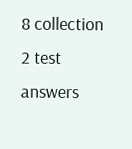8 collection 2 test answers